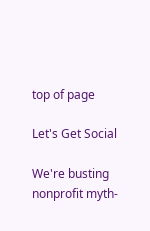top of page

Let's Get Social

We're busting nonprofit myth-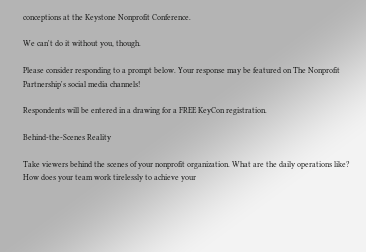conceptions at the Keystone Nonprofit Conference.

We can't do it without you, though.

Please consider responding to a prompt below. Your response may be featured on The Nonprofit Partnership's social media channels!

Respondents will be entered in a drawing for a FREE KeyCon registration.

Behind-the-Scenes Reality

Take viewers behind the scenes of your nonprofit organization. What are the daily operations like? How does your team work tirelessly to achieve your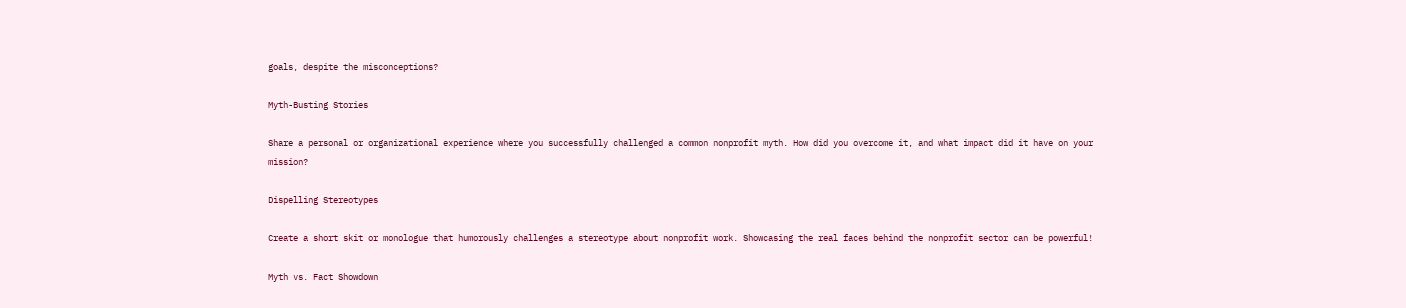goals, despite the misconceptions?

Myth-Busting Stories

Share a personal or organizational experience where you successfully challenged a common nonprofit myth. How did you overcome it, and what impact did it have on your mission?

Dispelling Stereotypes

Create a short skit or monologue that humorously challenges a stereotype about nonprofit work. Showcasing the real faces behind the nonprofit sector can be powerful!

Myth vs. Fact Showdown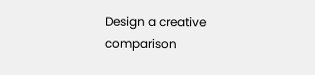Design a creative comparison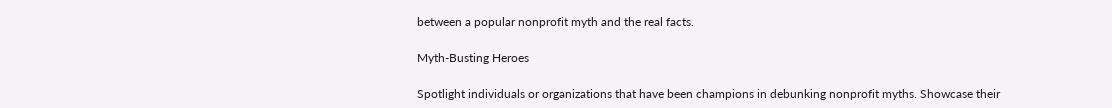between a popular nonprofit myth and the real facts.

Myth-Busting Heroes

Spotlight individuals or organizations that have been champions in debunking nonprofit myths. Showcase their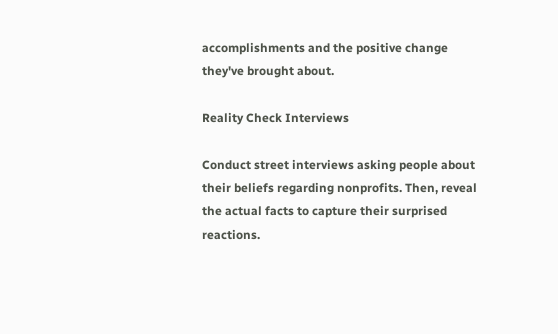accomplishments and the positive change they've brought about.

Reality Check Interviews

Conduct street interviews asking people about their beliefs regarding nonprofits. Then, reveal the actual facts to capture their surprised reactions.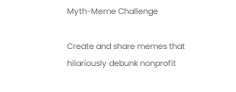Myth-Meme Challenge

Create and share memes that hilariously debunk nonprofit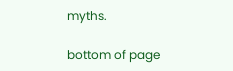myths.

bottom of page